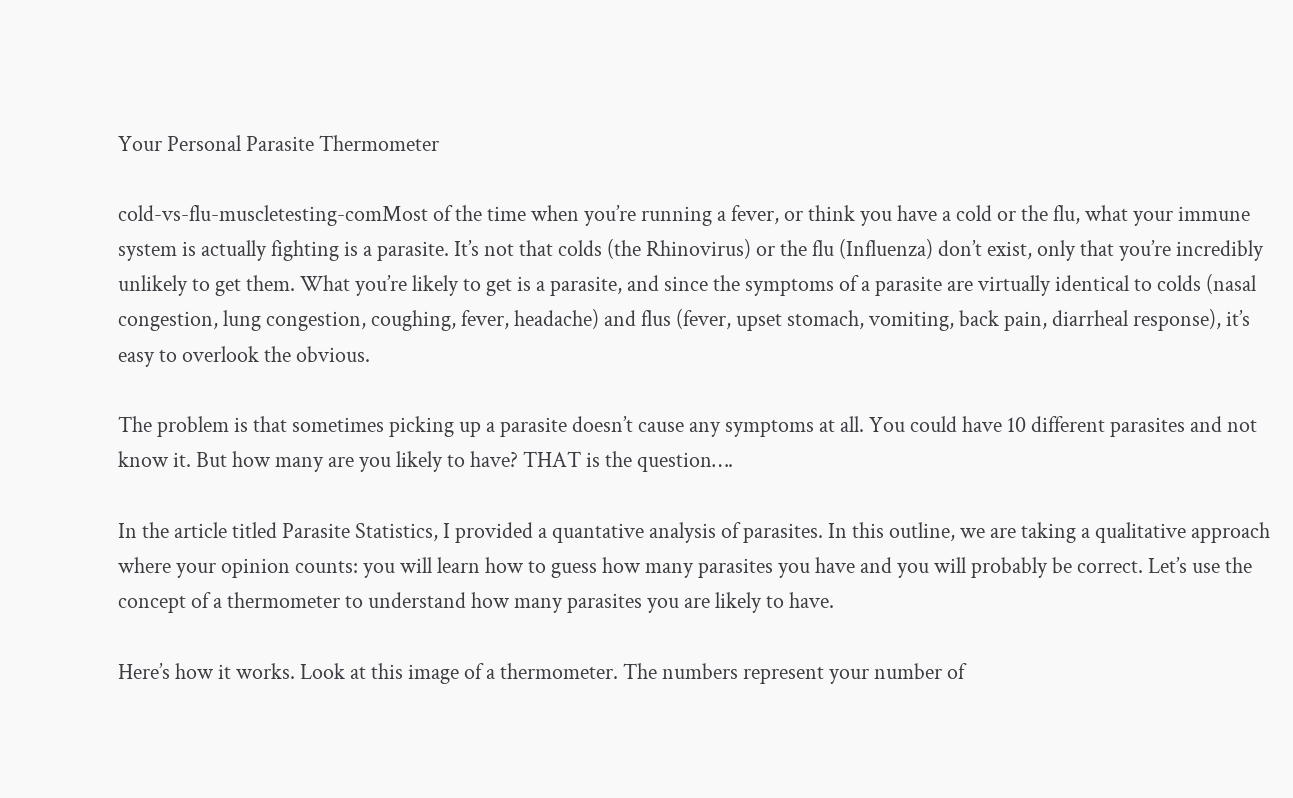Your Personal Parasite Thermometer

cold-vs-flu-muscletesting-comMost of the time when you’re running a fever, or think you have a cold or the flu, what your immune system is actually fighting is a parasite. It’s not that colds (the Rhinovirus) or the flu (Influenza) don’t exist, only that you’re incredibly unlikely to get them. What you’re likely to get is a parasite, and since the symptoms of a parasite are virtually identical to colds (nasal congestion, lung congestion, coughing, fever, headache) and flus (fever, upset stomach, vomiting, back pain, diarrheal response), it’s easy to overlook the obvious.

The problem is that sometimes picking up a parasite doesn’t cause any symptoms at all. You could have 10 different parasites and not know it. But how many are you likely to have? THAT is the question….

In the article titled Parasite Statistics, I provided a quantative analysis of parasites. In this outline, we are taking a qualitative approach where your opinion counts: you will learn how to guess how many parasites you have and you will probably be correct. Let’s use the concept of a thermometer to understand how many parasites you are likely to have.

Here’s how it works. Look at this image of a thermometer. The numbers represent your number of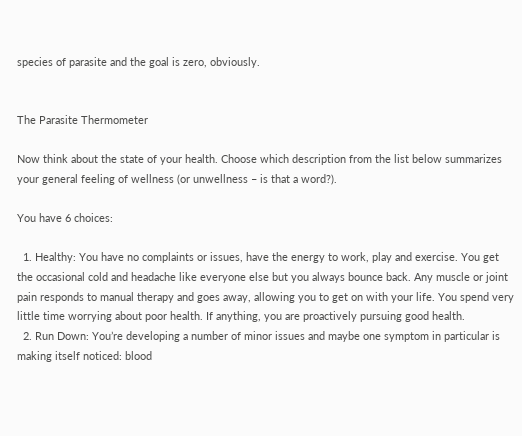species of parasite and the goal is zero, obviously.


The Parasite Thermometer

Now think about the state of your health. Choose which description from the list below summarizes your general feeling of wellness (or unwellness – is that a word?).

You have 6 choices:

  1. Healthy: You have no complaints or issues, have the energy to work, play and exercise. You get the occasional cold and headache like everyone else but you always bounce back. Any muscle or joint pain responds to manual therapy and goes away, allowing you to get on with your life. You spend very little time worrying about poor health. If anything, you are proactively pursuing good health.
  2. Run Down: You’re developing a number of minor issues and maybe one symptom in particular is making itself noticed: blood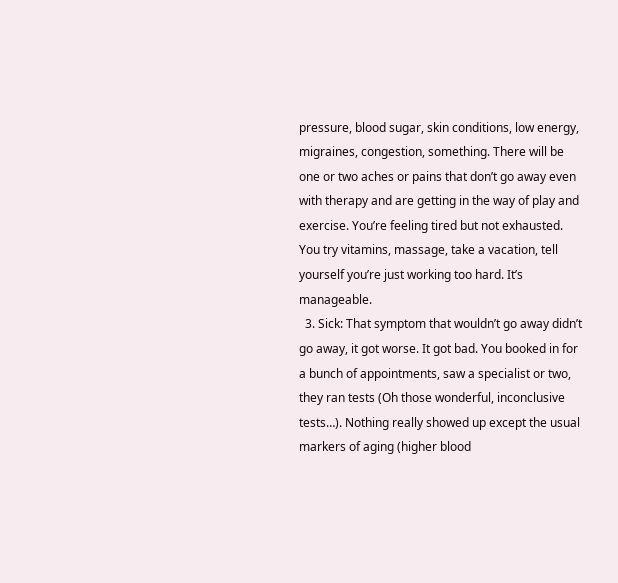pressure, blood sugar, skin conditions, low energy, migraines, congestion, something. There will be one or two aches or pains that don’t go away even with therapy and are getting in the way of play and exercise. You’re feeling tired but not exhausted. You try vitamins, massage, take a vacation, tell yourself you’re just working too hard. It’s manageable.
  3. Sick: That symptom that wouldn’t go away didn’t go away, it got worse. It got bad. You booked in for a bunch of appointments, saw a specialist or two, they ran tests (Oh those wonderful, inconclusive tests…). Nothing really showed up except the usual markers of aging (higher blood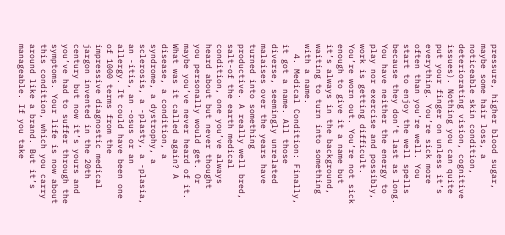pressure, higher blood sugar, maybe some hair loss, a noticeable skin condition, deteriorating vision, cognitive issues). Nothing you can quite put your finger on unless it’s everything. You’re sick more often than you’re well. You start to enjoy the well spells because they don’t last as long. You have neither the energy to play nor exercise and possibly, work is getting difficult. You’re worn out. You’re not sick enough to give it a name but it’s always in the background, waiting to turn into something with a name.
  4. Medical Condition: Finally, it got a name. All those diverse, seemingly unrelated malaises over the years have turned into something productive. A really well bred, salt-of the earth medical condition, one you’ve always heard about but never thought you personally would get. Or maybe you’ve never heard of it. What was it called again? A disease, a condition, a syndrome, a dystrophy, a sclerosis, a -plasty, a -plasia, an -itis, an -osus or an allergy. It could have been one of 1000 terms from the impressive diagnostic medical jargon invented in the 20th century but now it’s yours and you’ve had to suffer through the symptoms. Your life is now about this condition, which you carry around like a brand. But it’s manageable. If you take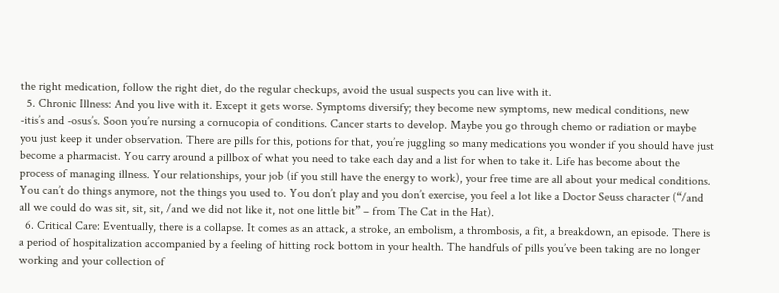the right medication, follow the right diet, do the regular checkups, avoid the usual suspects you can live with it.
  5. Chronic Illness: And you live with it. Except it gets worse. Symptoms diversify; they become new symptoms, new medical conditions, new -itis’s and -osus’s. Soon you’re nursing a cornucopia of conditions. Cancer starts to develop. Maybe you go through chemo or radiation or maybe you just keep it under observation. There are pills for this, potions for that, you’re juggling so many medications you wonder if you should have just become a pharmacist. You carry around a pillbox of what you need to take each day and a list for when to take it. Life has become about the process of managing illness. Your relationships, your job (if you still have the energy to work), your free time are all about your medical conditions. You can’t do things anymore, not the things you used to. You don’t play and you don’t exercise, you feel a lot like a Doctor Seuss character (“/and all we could do was sit, sit, sit, /and we did not like it, not one little bit” – from The Cat in the Hat).
  6. Critical Care: Eventually, there is a collapse. It comes as an attack, a stroke, an embolism, a thrombosis, a fit, a breakdown, an episode. There is a period of hospitalization accompanied by a feeling of hitting rock bottom in your health. The handfuls of pills you’ve been taking are no longer working and your collection of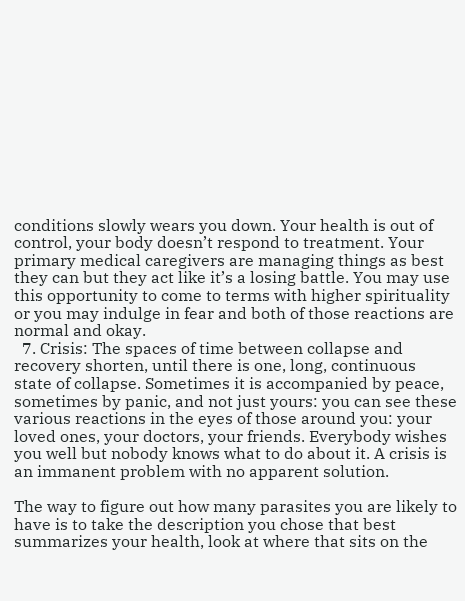conditions slowly wears you down. Your health is out of control, your body doesn’t respond to treatment. Your primary medical caregivers are managing things as best they can but they act like it’s a losing battle. You may use this opportunity to come to terms with higher spirituality or you may indulge in fear and both of those reactions are normal and okay.
  7. Crisis: The spaces of time between collapse and recovery shorten, until there is one, long, continuous state of collapse. Sometimes it is accompanied by peace, sometimes by panic, and not just yours: you can see these various reactions in the eyes of those around you: your loved ones, your doctors, your friends. Everybody wishes you well but nobody knows what to do about it. A crisis is an immanent problem with no apparent solution.

The way to figure out how many parasites you are likely to have is to take the description you chose that best summarizes your health, look at where that sits on the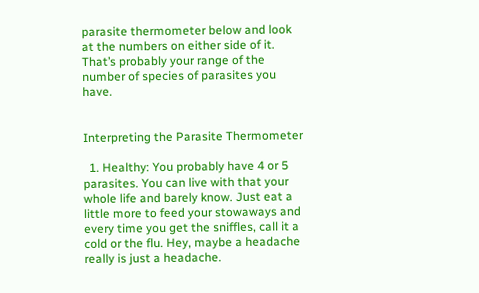parasite thermometer below and look at the numbers on either side of it. That’s probably your range of the number of species of parasites you have.


Interpreting the Parasite Thermometer

  1. Healthy: You probably have 4 or 5 parasites. You can live with that your whole life and barely know. Just eat a little more to feed your stowaways and every time you get the sniffles, call it a cold or the flu. Hey, maybe a headache really is just a headache.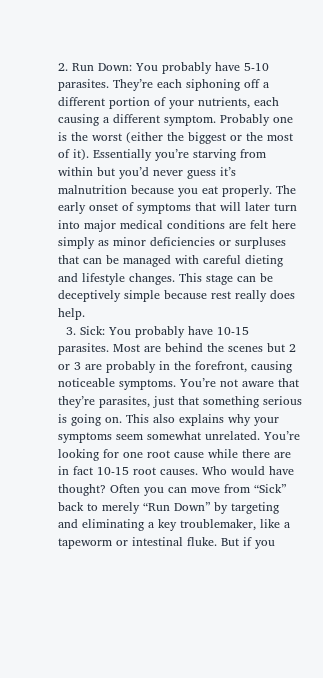2. Run Down: You probably have 5-10 parasites. They’re each siphoning off a different portion of your nutrients, each causing a different symptom. Probably one is the worst (either the biggest or the most of it). Essentially you’re starving from within but you’d never guess it’s malnutrition because you eat properly. The early onset of symptoms that will later turn into major medical conditions are felt here simply as minor deficiencies or surpluses that can be managed with careful dieting and lifestyle changes. This stage can be deceptively simple because rest really does help.
  3. Sick: You probably have 10-15 parasites. Most are behind the scenes but 2 or 3 are probably in the forefront, causing noticeable symptoms. You’re not aware that they’re parasites, just that something serious is going on. This also explains why your symptoms seem somewhat unrelated. You’re looking for one root cause while there are in fact 10-15 root causes. Who would have thought? Often you can move from “Sick” back to merely “Run Down” by targeting and eliminating a key troublemaker, like a tapeworm or intestinal fluke. But if you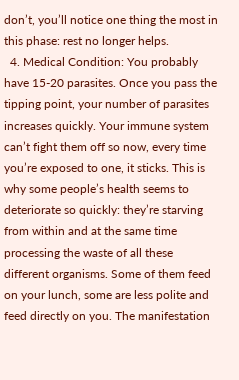don’t, you’ll notice one thing the most in this phase: rest no longer helps.
  4. Medical Condition: You probably have 15-20 parasites. Once you pass the tipping point, your number of parasites increases quickly. Your immune system can’t fight them off so now, every time you’re exposed to one, it sticks. This is why some people’s health seems to deteriorate so quickly: they’re starving from within and at the same time processing the waste of all these different organisms. Some of them feed on your lunch, some are less polite and feed directly on you. The manifestation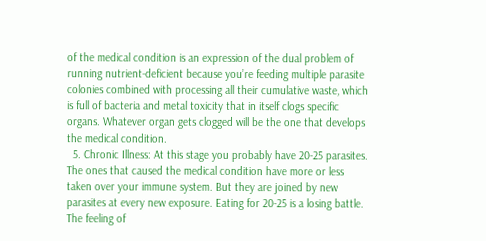of the medical condition is an expression of the dual problem of running nutrient-deficient because you’re feeding multiple parasite colonies combined with processing all their cumulative waste, which is full of bacteria and metal toxicity that in itself clogs specific organs. Whatever organ gets clogged will be the one that develops the medical condition.
  5. Chronic Illness: At this stage you probably have 20-25 parasites. The ones that caused the medical condition have more or less taken over your immune system. But they are joined by new parasites at every new exposure. Eating for 20-25 is a losing battle. The feeling of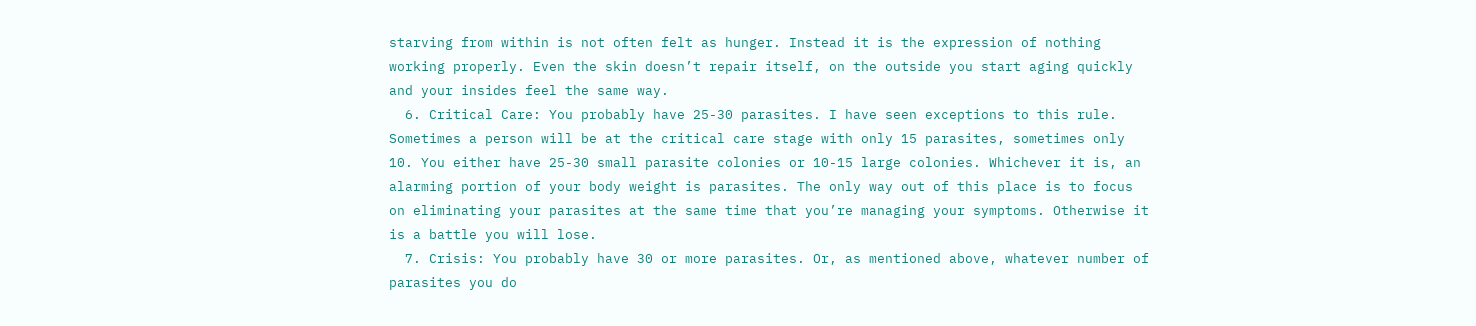starving from within is not often felt as hunger. Instead it is the expression of nothing working properly. Even the skin doesn’t repair itself, on the outside you start aging quickly and your insides feel the same way.
  6. Critical Care: You probably have 25-30 parasites. I have seen exceptions to this rule. Sometimes a person will be at the critical care stage with only 15 parasites, sometimes only 10. You either have 25-30 small parasite colonies or 10-15 large colonies. Whichever it is, an alarming portion of your body weight is parasites. The only way out of this place is to focus on eliminating your parasites at the same time that you’re managing your symptoms. Otherwise it is a battle you will lose.
  7. Crisis: You probably have 30 or more parasites. Or, as mentioned above, whatever number of parasites you do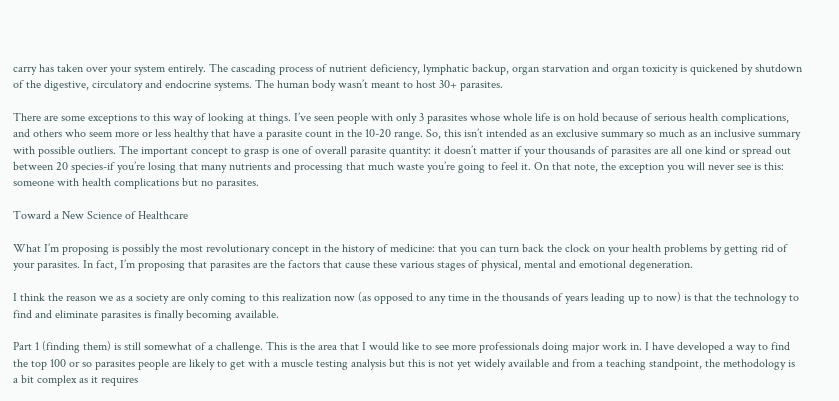carry has taken over your system entirely. The cascading process of nutrient deficiency, lymphatic backup, organ starvation and organ toxicity is quickened by shutdown of the digestive, circulatory and endocrine systems. The human body wasn’t meant to host 30+ parasites.

There are some exceptions to this way of looking at things. I’ve seen people with only 3 parasites whose whole life is on hold because of serious health complications, and others who seem more or less healthy that have a parasite count in the 10-20 range. So, this isn’t intended as an exclusive summary so much as an inclusive summary with possible outliers. The important concept to grasp is one of overall parasite quantity: it doesn’t matter if your thousands of parasites are all one kind or spread out between 20 species-if you’re losing that many nutrients and processing that much waste you’re going to feel it. On that note, the exception you will never see is this: someone with health complications but no parasites.

Toward a New Science of Healthcare

What I’m proposing is possibly the most revolutionary concept in the history of medicine: that you can turn back the clock on your health problems by getting rid of your parasites. In fact, I’m proposing that parasites are the factors that cause these various stages of physical, mental and emotional degeneration.

I think the reason we as a society are only coming to this realization now (as opposed to any time in the thousands of years leading up to now) is that the technology to find and eliminate parasites is finally becoming available.

Part 1 (finding them) is still somewhat of a challenge. This is the area that I would like to see more professionals doing major work in. I have developed a way to find the top 100 or so parasites people are likely to get with a muscle testing analysis but this is not yet widely available and from a teaching standpoint, the methodology is a bit complex as it requires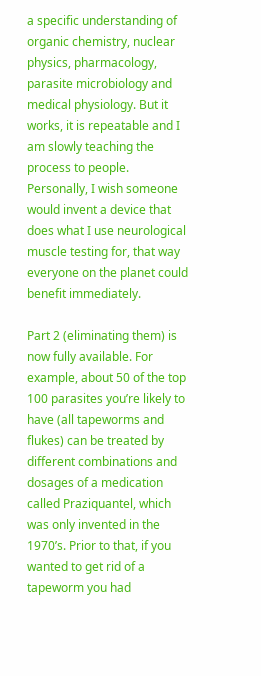a specific understanding of organic chemistry, nuclear physics, pharmacology, parasite microbiology and medical physiology. But it works, it is repeatable and I am slowly teaching the process to people. Personally, I wish someone would invent a device that does what I use neurological muscle testing for, that way everyone on the planet could benefit immediately.

Part 2 (eliminating them) is now fully available. For example, about 50 of the top 100 parasites you’re likely to have (all tapeworms and flukes) can be treated by different combinations and dosages of a medication called Praziquantel, which was only invented in the 1970’s. Prior to that, if you wanted to get rid of a tapeworm you had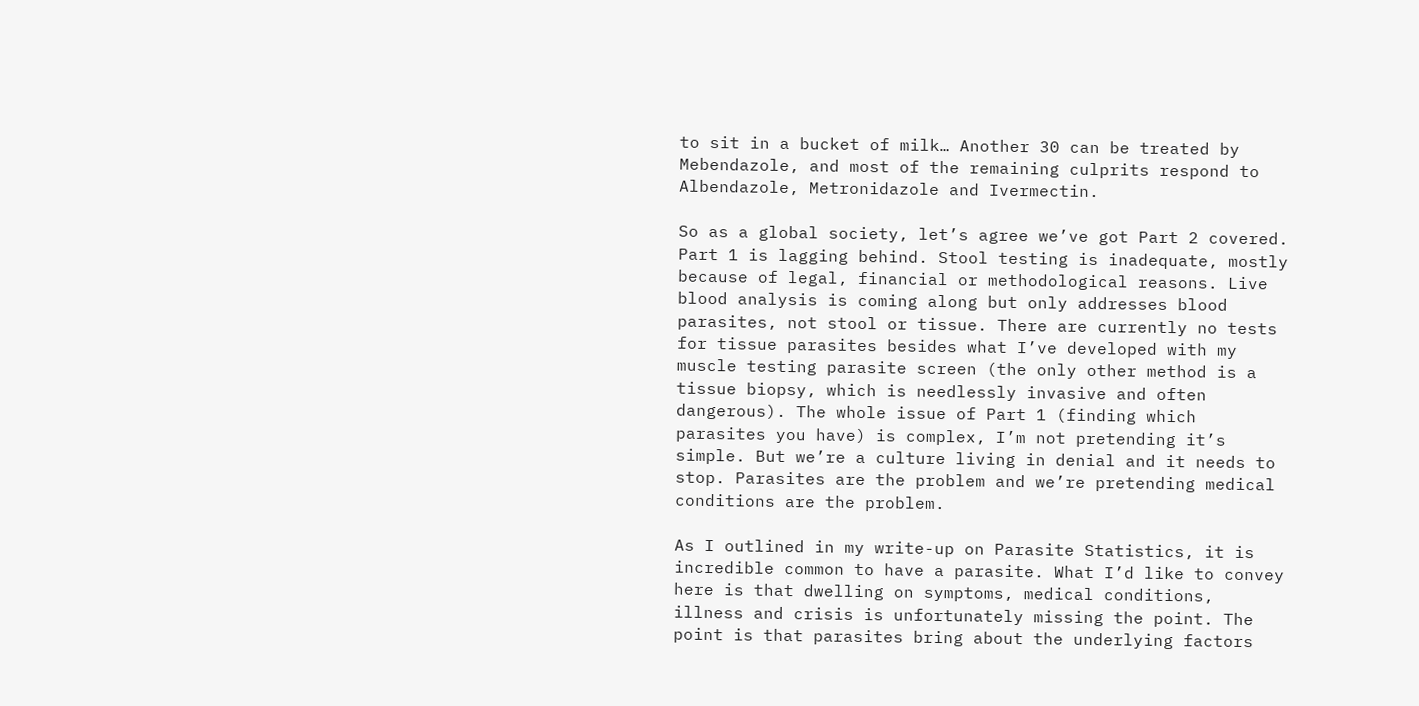to sit in a bucket of milk… Another 30 can be treated by Mebendazole, and most of the remaining culprits respond to Albendazole, Metronidazole and Ivermectin.

So as a global society, let’s agree we’ve got Part 2 covered. Part 1 is lagging behind. Stool testing is inadequate, mostly because of legal, financial or methodological reasons. Live blood analysis is coming along but only addresses blood parasites, not stool or tissue. There are currently no tests for tissue parasites besides what I’ve developed with my muscle testing parasite screen (the only other method is a tissue biopsy, which is needlessly invasive and often dangerous). The whole issue of Part 1 (finding which parasites you have) is complex, I’m not pretending it’s simple. But we’re a culture living in denial and it needs to stop. Parasites are the problem and we’re pretending medical conditions are the problem.

As I outlined in my write-up on Parasite Statistics, it is incredible common to have a parasite. What I’d like to convey here is that dwelling on symptoms, medical conditions, illness and crisis is unfortunately missing the point. The point is that parasites bring about the underlying factors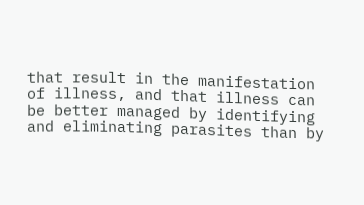that result in the manifestation of illness, and that illness can be better managed by identifying and eliminating parasites than by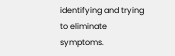identifying and trying to eliminate symptoms.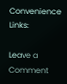Convenience Links:

Leave a Comment